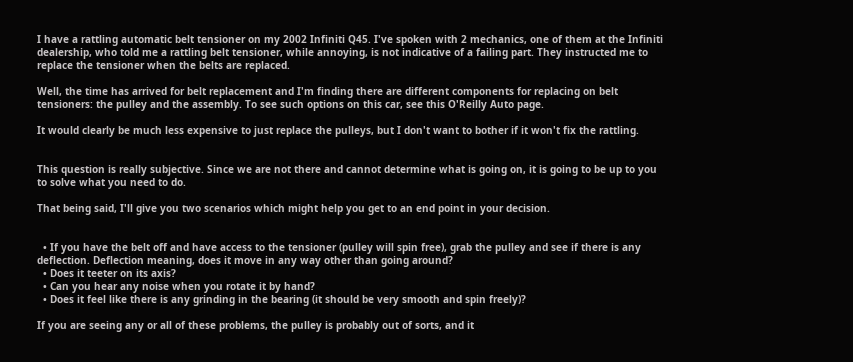I have a rattling automatic belt tensioner on my 2002 Infiniti Q45. I've spoken with 2 mechanics, one of them at the Infiniti dealership, who told me a rattling belt tensioner, while annoying, is not indicative of a failing part. They instructed me to replace the tensioner when the belts are replaced.

Well, the time has arrived for belt replacement and I'm finding there are different components for replacing on belt tensioners: the pulley and the assembly. To see such options on this car, see this O'Reilly Auto page.

It would clearly be much less expensive to just replace the pulleys, but I don't want to bother if it won't fix the rattling.


This question is really subjective. Since we are not there and cannot determine what is going on, it is going to be up to you to solve what you need to do.

That being said, I'll give you two scenarios which might help you get to an end point in your decision.


  • If you have the belt off and have access to the tensioner (pulley will spin free), grab the pulley and see if there is any deflection. Deflection meaning, does it move in any way other than going around?
  • Does it teeter on its axis?
  • Can you hear any noise when you rotate it by hand?
  • Does it feel like there is any grinding in the bearing (it should be very smooth and spin freely)?

If you are seeing any or all of these problems, the pulley is probably out of sorts, and it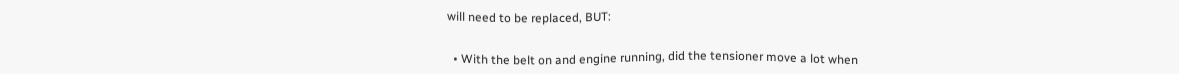will need to be replaced, BUT:


  • With the belt on and engine running, did the tensioner move a lot when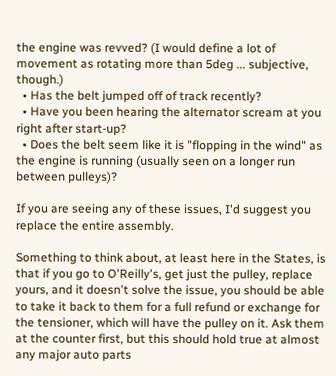the engine was revved? (I would define a lot of movement as rotating more than 5deg ... subjective, though.)
  • Has the belt jumped off of track recently?
  • Have you been hearing the alternator scream at you right after start-up?
  • Does the belt seem like it is "flopping in the wind" as the engine is running (usually seen on a longer run between pulleys)?

If you are seeing any of these issues, I'd suggest you replace the entire assembly.

Something to think about, at least here in the States, is that if you go to O'Reilly's, get just the pulley, replace yours, and it doesn't solve the issue, you should be able to take it back to them for a full refund or exchange for the tensioner, which will have the pulley on it. Ask them at the counter first, but this should hold true at almost any major auto parts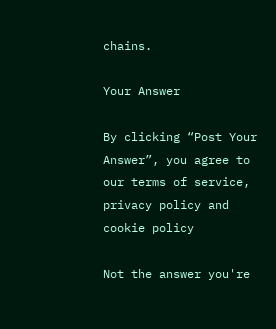chains.

Your Answer

By clicking “Post Your Answer”, you agree to our terms of service, privacy policy and cookie policy

Not the answer you're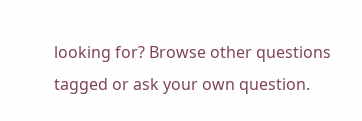looking for? Browse other questions tagged or ask your own question.